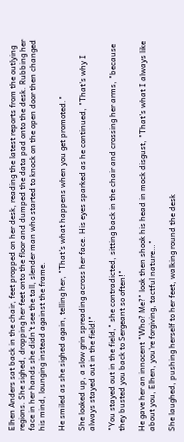Elhen Anders sat back in the chair, feet propped on her desk, reading the latest reports from the outlying regions. She sighed, dropping her feet onto the floor and dumped the data pad onto the desk. Rubbing her face in her hands she didn't see the tall, slender man who started to knock on the open door then changed his mind, lounging instead against the frame.

He smiled as she sighed again, telling her, "That's what happens when you get promoted."

She looked up, a slow grin spreading across her face. His eyes sparked as he continued, "That's why I always stayed out in the field!"

"You stayed out in the field," she contradicted, sitting back in the chair and crossing her arms, "because they busted you back to Sergeant so often!"

He gave her an innocent "Who? Me?" look then shook his head in mock disgust, "That's what I always like about you, Elhen, you're forgiving, tactful nature…"

She laughed, pushing herself to her feet, walking round the desk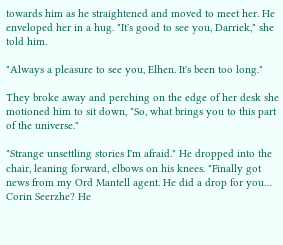towards him as he straightened and moved to meet her. He enveloped her in a hug. "It's good to see you, Darriek," she told him.

"Always a pleasure to see you, Elhen. It's been too long."

They broke away and perching on the edge of her desk she motioned him to sit down, "So, what brings you to this part of the universe."

"Strange unsettling stories I'm afraid." He dropped into the chair, leaning forward, elbows on his knees. "Finally got news from my Ord Mantell agent. He did a drop for you… Corin Seerzhe? He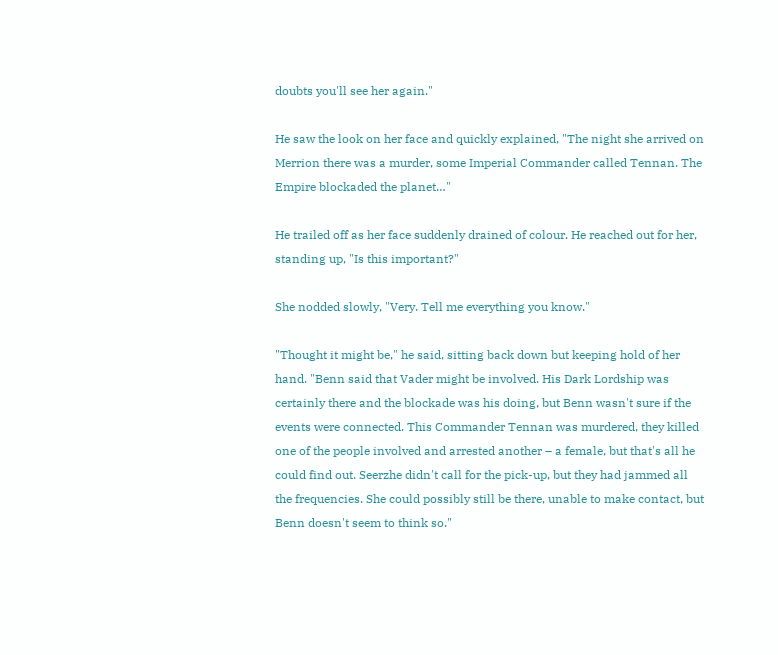doubts you'll see her again."

He saw the look on her face and quickly explained, "The night she arrived on Merrion there was a murder, some Imperial Commander called Tennan. The Empire blockaded the planet…"

He trailed off as her face suddenly drained of colour. He reached out for her, standing up, "Is this important?"

She nodded slowly, "Very. Tell me everything you know."

"Thought it might be," he said, sitting back down but keeping hold of her hand. "Benn said that Vader might be involved. His Dark Lordship was certainly there and the blockade was his doing, but Benn wasn't sure if the events were connected. This Commander Tennan was murdered, they killed one of the people involved and arrested another – a female, but that's all he could find out. Seerzhe didn't call for the pick-up, but they had jammed all the frequencies. She could possibly still be there, unable to make contact, but Benn doesn't seem to think so."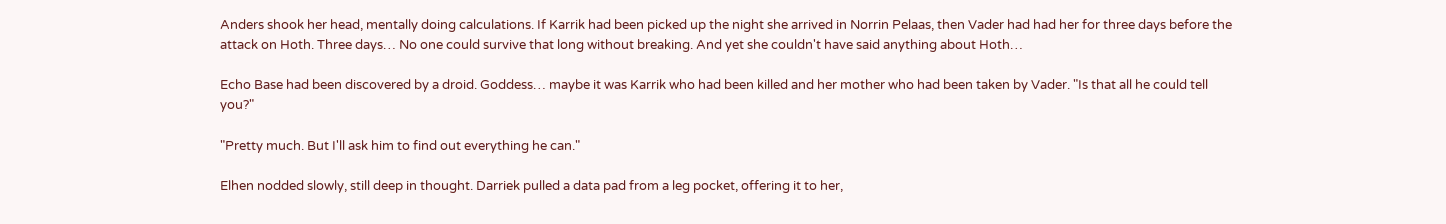Anders shook her head, mentally doing calculations. If Karrik had been picked up the night she arrived in Norrin Pelaas, then Vader had had her for three days before the attack on Hoth. Three days… No one could survive that long without breaking. And yet she couldn't have said anything about Hoth…

Echo Base had been discovered by a droid. Goddess… maybe it was Karrik who had been killed and her mother who had been taken by Vader. "Is that all he could tell you?"

"Pretty much. But I'll ask him to find out everything he can."

Elhen nodded slowly, still deep in thought. Darriek pulled a data pad from a leg pocket, offering it to her,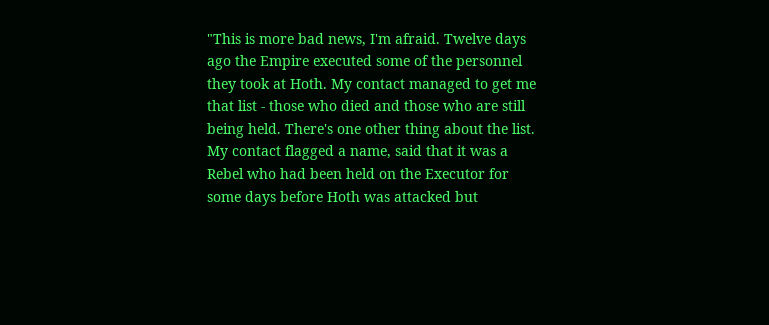"This is more bad news, I'm afraid. Twelve days ago the Empire executed some of the personnel they took at Hoth. My contact managed to get me that list - those who died and those who are still being held. There's one other thing about the list. My contact flagged a name, said that it was a Rebel who had been held on the Executor for some days before Hoth was attacked but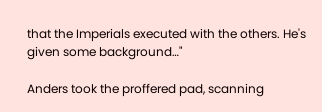that the Imperials executed with the others. He's given some background…"

Anders took the proffered pad, scanning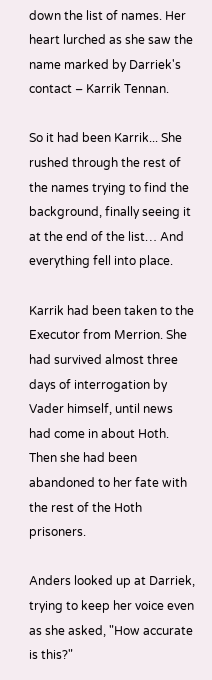down the list of names. Her heart lurched as she saw the name marked by Darriek's contact – Karrik Tennan.

So it had been Karrik... She rushed through the rest of the names trying to find the background, finally seeing it at the end of the list… And everything fell into place.

Karrik had been taken to the Executor from Merrion. She had survived almost three days of interrogation by Vader himself, until news had come in about Hoth. Then she had been abandoned to her fate with the rest of the Hoth prisoners.

Anders looked up at Darriek, trying to keep her voice even as she asked, "How accurate is this?"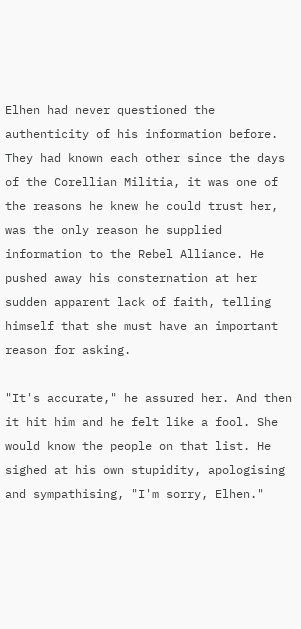Elhen had never questioned the authenticity of his information before. They had known each other since the days of the Corellian Militia, it was one of the reasons he knew he could trust her, was the only reason he supplied information to the Rebel Alliance. He pushed away his consternation at her sudden apparent lack of faith, telling himself that she must have an important reason for asking.

"It's accurate," he assured her. And then it hit him and he felt like a fool. She would know the people on that list. He sighed at his own stupidity, apologising and sympathising, "I'm sorry, Elhen."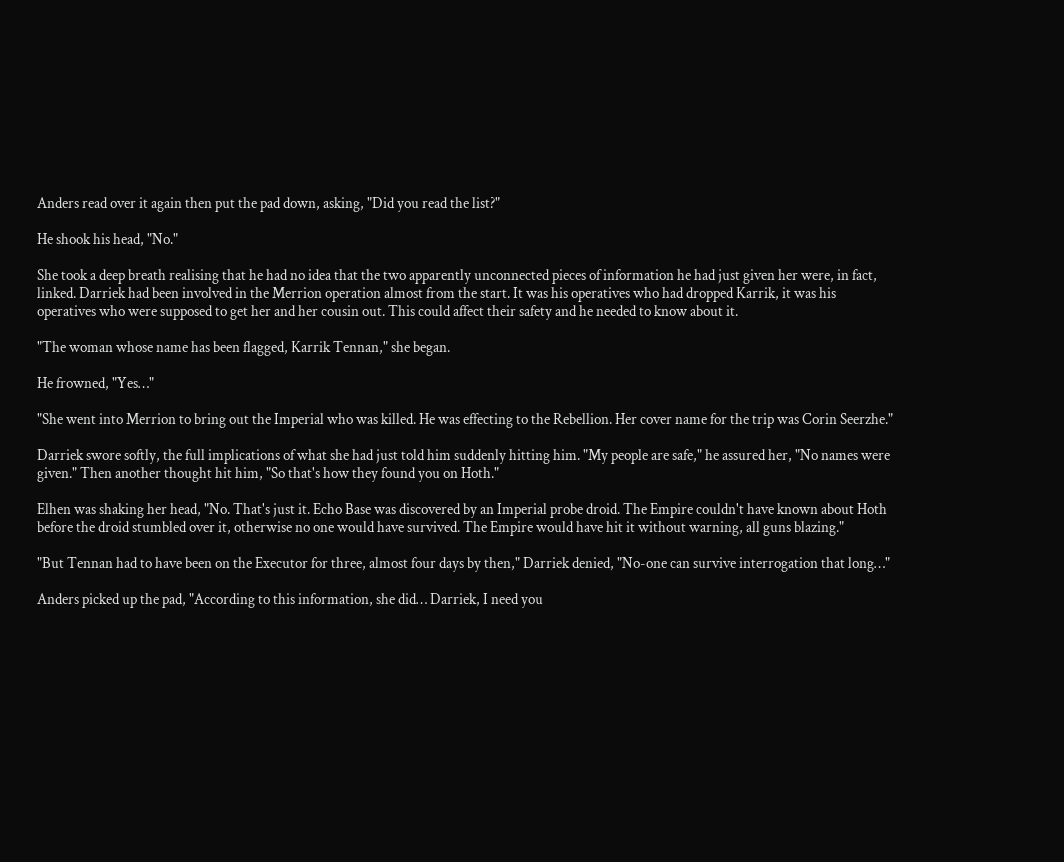Anders read over it again then put the pad down, asking, "Did you read the list?"

He shook his head, "No."

She took a deep breath realising that he had no idea that the two apparently unconnected pieces of information he had just given her were, in fact, linked. Darriek had been involved in the Merrion operation almost from the start. It was his operatives who had dropped Karrik, it was his operatives who were supposed to get her and her cousin out. This could affect their safety and he needed to know about it.

"The woman whose name has been flagged, Karrik Tennan," she began.

He frowned, "Yes…"

"She went into Merrion to bring out the Imperial who was killed. He was effecting to the Rebellion. Her cover name for the trip was Corin Seerzhe."

Darriek swore softly, the full implications of what she had just told him suddenly hitting him. "My people are safe," he assured her, "No names were given." Then another thought hit him, "So that's how they found you on Hoth."

Elhen was shaking her head, "No. That's just it. Echo Base was discovered by an Imperial probe droid. The Empire couldn't have known about Hoth before the droid stumbled over it, otherwise no one would have survived. The Empire would have hit it without warning, all guns blazing."

"But Tennan had to have been on the Executor for three, almost four days by then," Darriek denied, "No-one can survive interrogation that long…"

Anders picked up the pad, "According to this information, she did… Darriek, I need you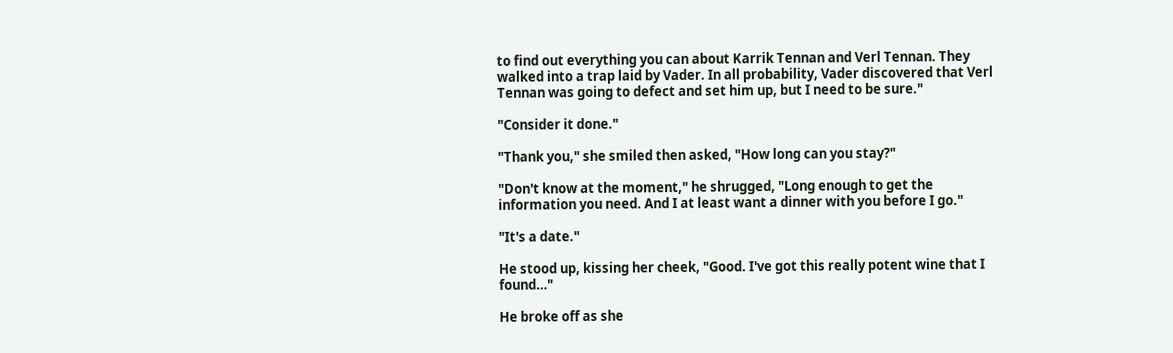to find out everything you can about Karrik Tennan and Verl Tennan. They walked into a trap laid by Vader. In all probability, Vader discovered that Verl Tennan was going to defect and set him up, but I need to be sure."

"Consider it done."

"Thank you," she smiled then asked, "How long can you stay?"

"Don't know at the moment," he shrugged, "Long enough to get the information you need. And I at least want a dinner with you before I go."

"It's a date."

He stood up, kissing her cheek, "Good. I've got this really potent wine that I found…"

He broke off as she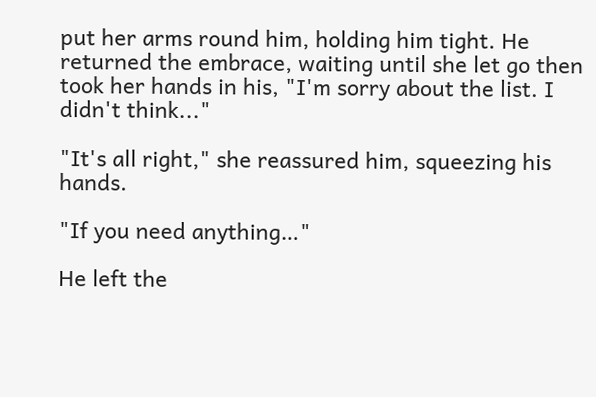put her arms round him, holding him tight. He returned the embrace, waiting until she let go then took her hands in his, "I'm sorry about the list. I didn't think..."

"It's all right," she reassured him, squeezing his hands.

"If you need anything…"

He left the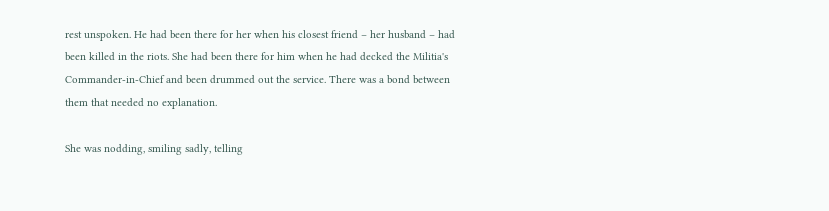rest unspoken. He had been there for her when his closest friend – her husband – had been killed in the riots. She had been there for him when he had decked the Militia's Commander-in-Chief and been drummed out the service. There was a bond between them that needed no explanation.

She was nodding, smiling sadly, telling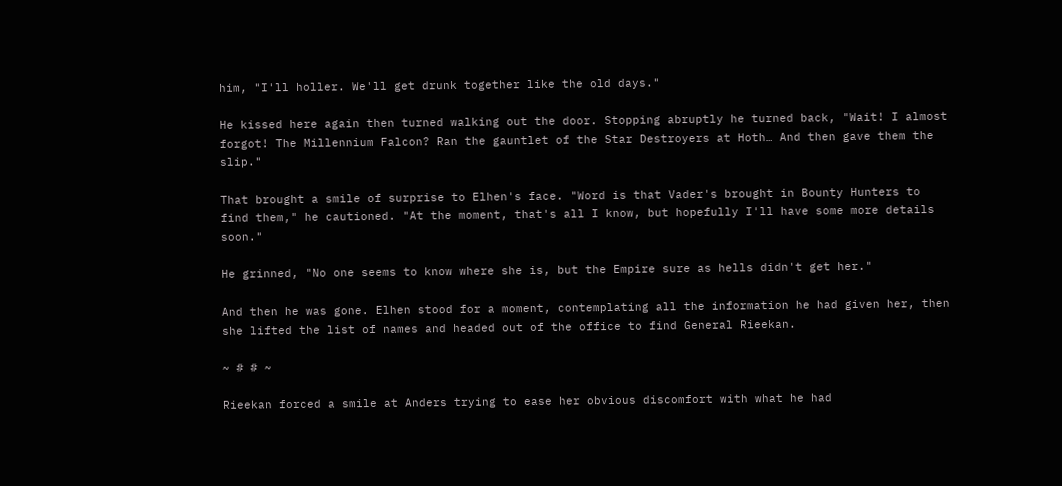him, "I'll holler. We'll get drunk together like the old days."

He kissed here again then turned walking out the door. Stopping abruptly he turned back, "Wait! I almost forgot! The Millennium Falcon? Ran the gauntlet of the Star Destroyers at Hoth… And then gave them the slip."

That brought a smile of surprise to Elhen's face. "Word is that Vader's brought in Bounty Hunters to find them," he cautioned. "At the moment, that's all I know, but hopefully I'll have some more details soon."

He grinned, "No one seems to know where she is, but the Empire sure as hells didn't get her."

And then he was gone. Elhen stood for a moment, contemplating all the information he had given her, then she lifted the list of names and headed out of the office to find General Rieekan.

~ # # ~

Rieekan forced a smile at Anders trying to ease her obvious discomfort with what he had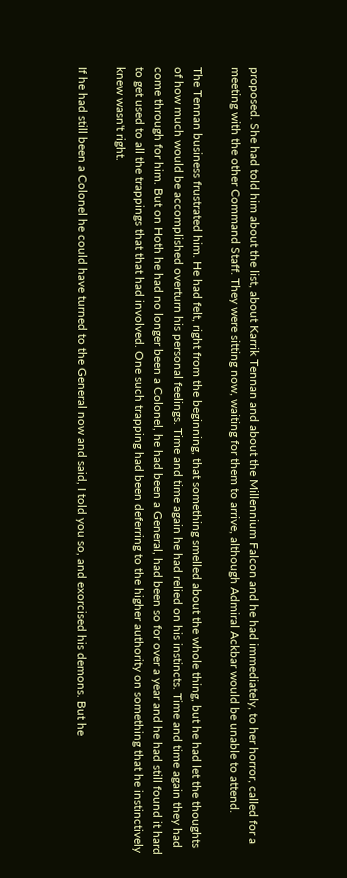proposed. She had told him about the list, about Karrik Tennan and about the Millennium Falcon and he had immediately, to her horror, called for a meeting with the other Command Staff. They were sitting now, waiting for them to arrive, although Admiral Ackbar would be unable to attend.

The Tennan business frustrated him. He had felt, right from the beginning, that something smelled about the whole thing, but he had let the thoughts of how much would be accomplished overturn his personal feelings. Time and time again he had relied on his instincts. Time and time again they had come through for him. But on Hoth he had no longer been a Colonel, he had been a General, had been so for over a year and he had still found it hard to get used to all the trappings that that had involved. One such trapping had been deferring to the higher authority on something that he instinctively knew wasn't right.

If he had still been a Colonel he could have turned to the General now and said, I told you so, and exorcised his demons. But he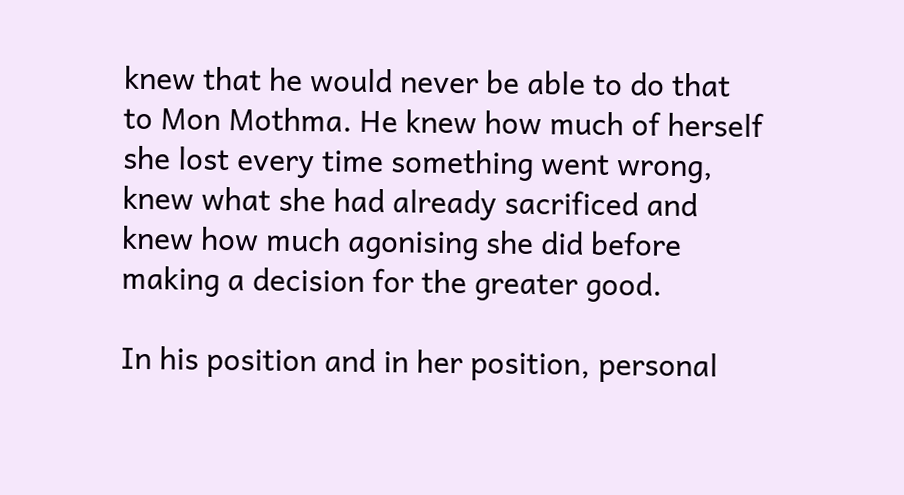knew that he would never be able to do that to Mon Mothma. He knew how much of herself she lost every time something went wrong, knew what she had already sacrificed and knew how much agonising she did before making a decision for the greater good.

In his position and in her position, personal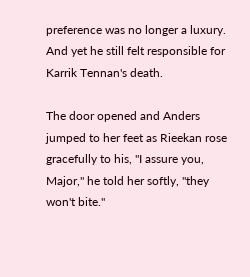preference was no longer a luxury. And yet he still felt responsible for Karrik Tennan's death.

The door opened and Anders jumped to her feet as Rieekan rose gracefully to his, "I assure you, Major," he told her softly, "they won't bite."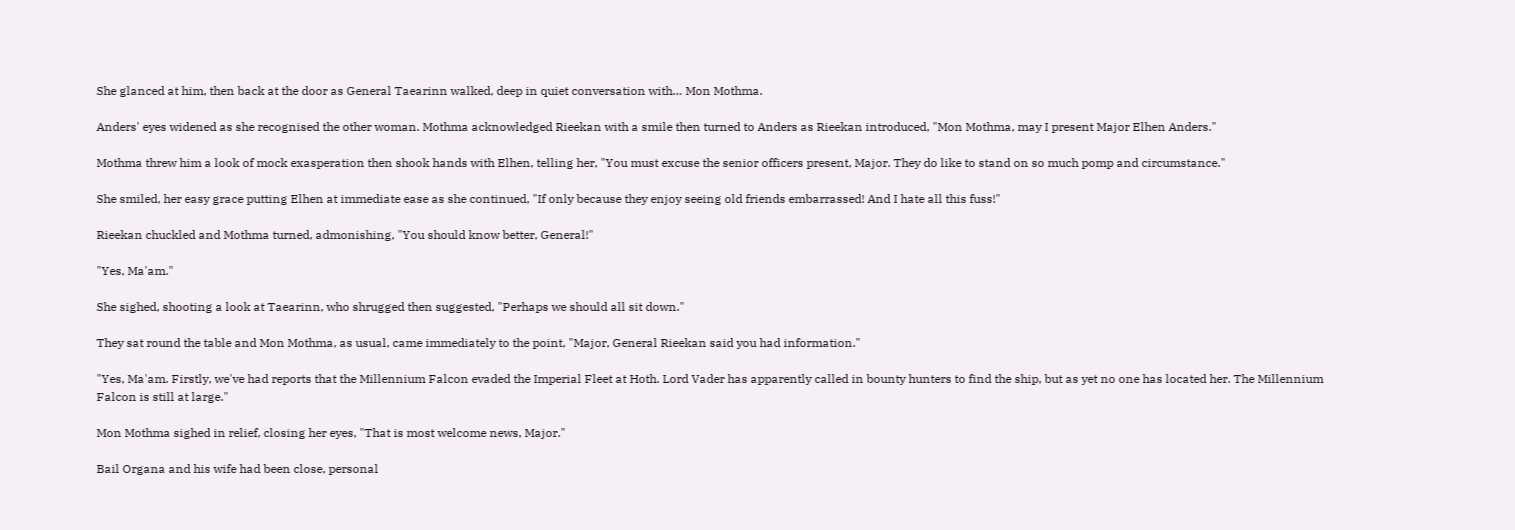She glanced at him, then back at the door as General Taearinn walked, deep in quiet conversation with… Mon Mothma.

Anders' eyes widened as she recognised the other woman. Mothma acknowledged Rieekan with a smile then turned to Anders as Rieekan introduced, "Mon Mothma, may I present Major Elhen Anders."

Mothma threw him a look of mock exasperation then shook hands with Elhen, telling her, "You must excuse the senior officers present, Major. They do like to stand on so much pomp and circumstance."

She smiled, her easy grace putting Elhen at immediate ease as she continued, "If only because they enjoy seeing old friends embarrassed! And I hate all this fuss!"

Rieekan chuckled and Mothma turned, admonishing, "You should know better, General!"

"Yes, Ma'am."

She sighed, shooting a look at Taearinn, who shrugged then suggested, "Perhaps we should all sit down."

They sat round the table and Mon Mothma, as usual, came immediately to the point, "Major, General Rieekan said you had information."

"Yes, Ma'am. Firstly, we've had reports that the Millennium Falcon evaded the Imperial Fleet at Hoth. Lord Vader has apparently called in bounty hunters to find the ship, but as yet no one has located her. The Millennium Falcon is still at large."

Mon Mothma sighed in relief, closing her eyes, "That is most welcome news, Major."

Bail Organa and his wife had been close, personal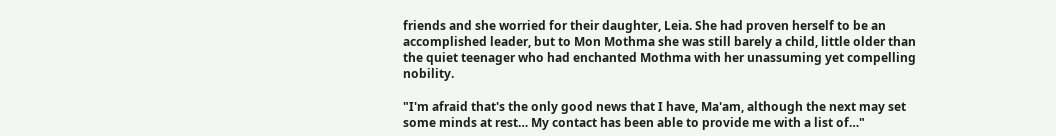friends and she worried for their daughter, Leia. She had proven herself to be an accomplished leader, but to Mon Mothma she was still barely a child, little older than the quiet teenager who had enchanted Mothma with her unassuming yet compelling nobility.

"I'm afraid that's the only good news that I have, Ma'am, although the next may set some minds at rest… My contact has been able to provide me with a list of…"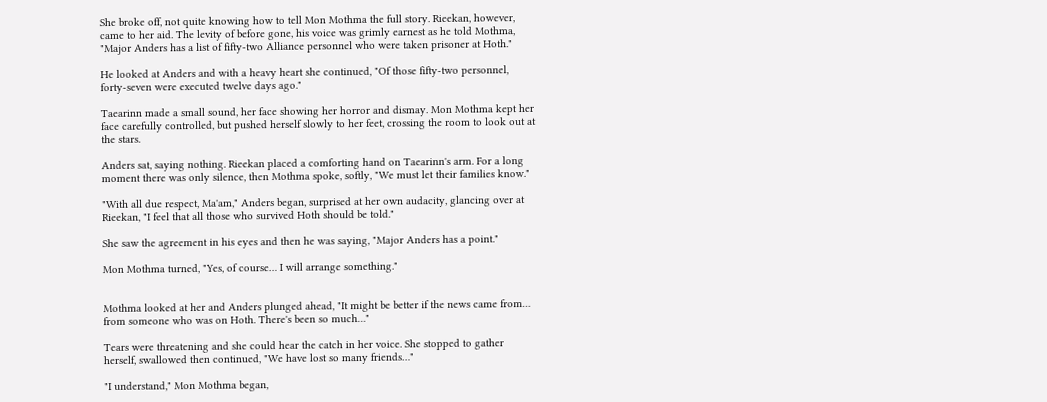She broke off, not quite knowing how to tell Mon Mothma the full story. Rieekan, however, came to her aid. The levity of before gone, his voice was grimly earnest as he told Mothma, "Major Anders has a list of fifty-two Alliance personnel who were taken prisoner at Hoth."

He looked at Anders and with a heavy heart she continued, "Of those fifty-two personnel, forty-seven were executed twelve days ago."

Taearinn made a small sound, her face showing her horror and dismay. Mon Mothma kept her face carefully controlled, but pushed herself slowly to her feet, crossing the room to look out at the stars.

Anders sat, saying nothing. Rieekan placed a comforting hand on Taearinn's arm. For a long moment there was only silence, then Mothma spoke, softly, "We must let their families know."

"With all due respect, Ma'am," Anders began, surprised at her own audacity, glancing over at Rieekan, "I feel that all those who survived Hoth should be told."

She saw the agreement in his eyes and then he was saying, "Major Anders has a point."

Mon Mothma turned, "Yes, of course… I will arrange something."


Mothma looked at her and Anders plunged ahead, "It might be better if the news came from… from someone who was on Hoth. There's been so much…"

Tears were threatening and she could hear the catch in her voice. She stopped to gather herself, swallowed then continued, "We have lost so many friends…"

"I understand," Mon Mothma began,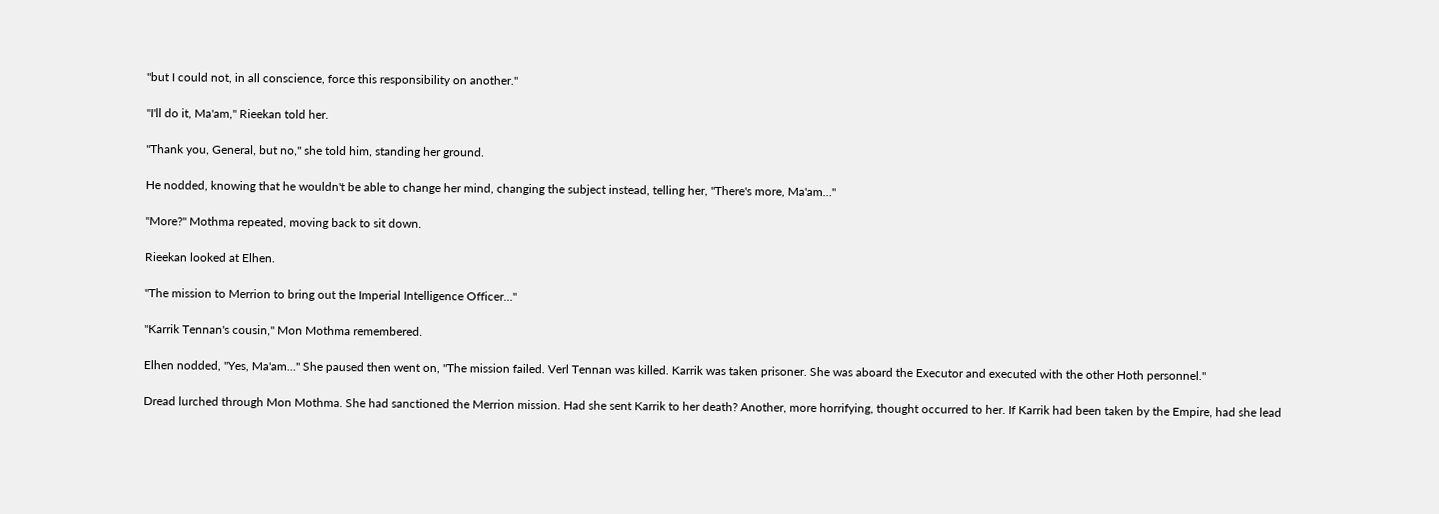"but I could not, in all conscience, force this responsibility on another."

"I'll do it, Ma'am," Rieekan told her.

"Thank you, General, but no," she told him, standing her ground.

He nodded, knowing that he wouldn't be able to change her mind, changing the subject instead, telling her, "There's more, Ma'am…"

"More?" Mothma repeated, moving back to sit down.

Rieekan looked at Elhen.

"The mission to Merrion to bring out the Imperial Intelligence Officer…"

"Karrik Tennan's cousin," Mon Mothma remembered.

Elhen nodded, "Yes, Ma'am…" She paused then went on, "The mission failed. Verl Tennan was killed. Karrik was taken prisoner. She was aboard the Executor and executed with the other Hoth personnel."

Dread lurched through Mon Mothma. She had sanctioned the Merrion mission. Had she sent Karrik to her death? Another, more horrifying, thought occurred to her. If Karrik had been taken by the Empire, had she lead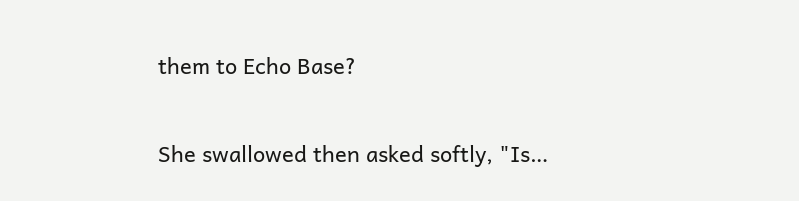them to Echo Base?

She swallowed then asked softly, "Is…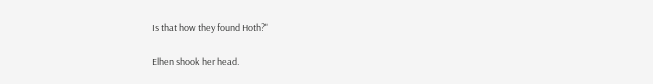Is that how they found Hoth?"

Elhen shook her head.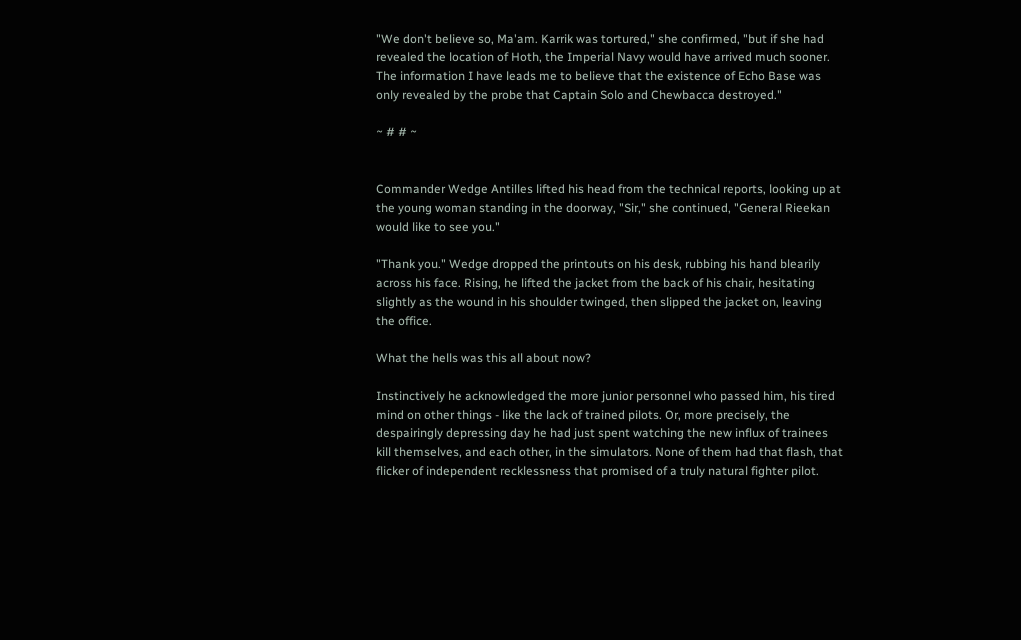"We don't believe so, Ma'am. Karrik was tortured," she confirmed, "but if she had revealed the location of Hoth, the Imperial Navy would have arrived much sooner. The information I have leads me to believe that the existence of Echo Base was only revealed by the probe that Captain Solo and Chewbacca destroyed."

~ # # ~


Commander Wedge Antilles lifted his head from the technical reports, looking up at the young woman standing in the doorway, "Sir," she continued, "General Rieekan would like to see you."

"Thank you." Wedge dropped the printouts on his desk, rubbing his hand blearily across his face. Rising, he lifted the jacket from the back of his chair, hesitating slightly as the wound in his shoulder twinged, then slipped the jacket on, leaving the office.

What the hells was this all about now?

Instinctively he acknowledged the more junior personnel who passed him, his tired mind on other things - like the lack of trained pilots. Or, more precisely, the despairingly depressing day he had just spent watching the new influx of trainees kill themselves, and each other, in the simulators. None of them had that flash, that flicker of independent recklessness that promised of a truly natural fighter pilot.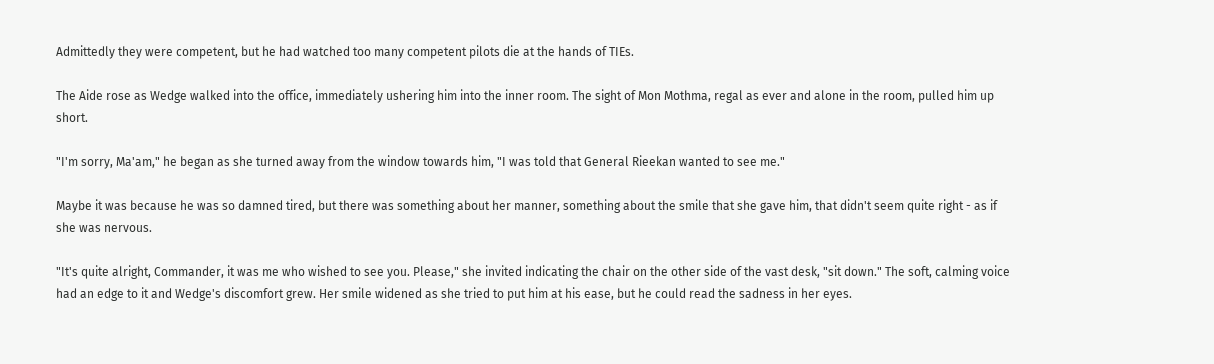Admittedly they were competent, but he had watched too many competent pilots die at the hands of TIEs.

The Aide rose as Wedge walked into the office, immediately ushering him into the inner room. The sight of Mon Mothma, regal as ever and alone in the room, pulled him up short.

"I'm sorry, Ma'am," he began as she turned away from the window towards him, "I was told that General Rieekan wanted to see me."

Maybe it was because he was so damned tired, but there was something about her manner, something about the smile that she gave him, that didn't seem quite right - as if she was nervous.

"It's quite alright, Commander, it was me who wished to see you. Please," she invited indicating the chair on the other side of the vast desk, "sit down." The soft, calming voice had an edge to it and Wedge's discomfort grew. Her smile widened as she tried to put him at his ease, but he could read the sadness in her eyes.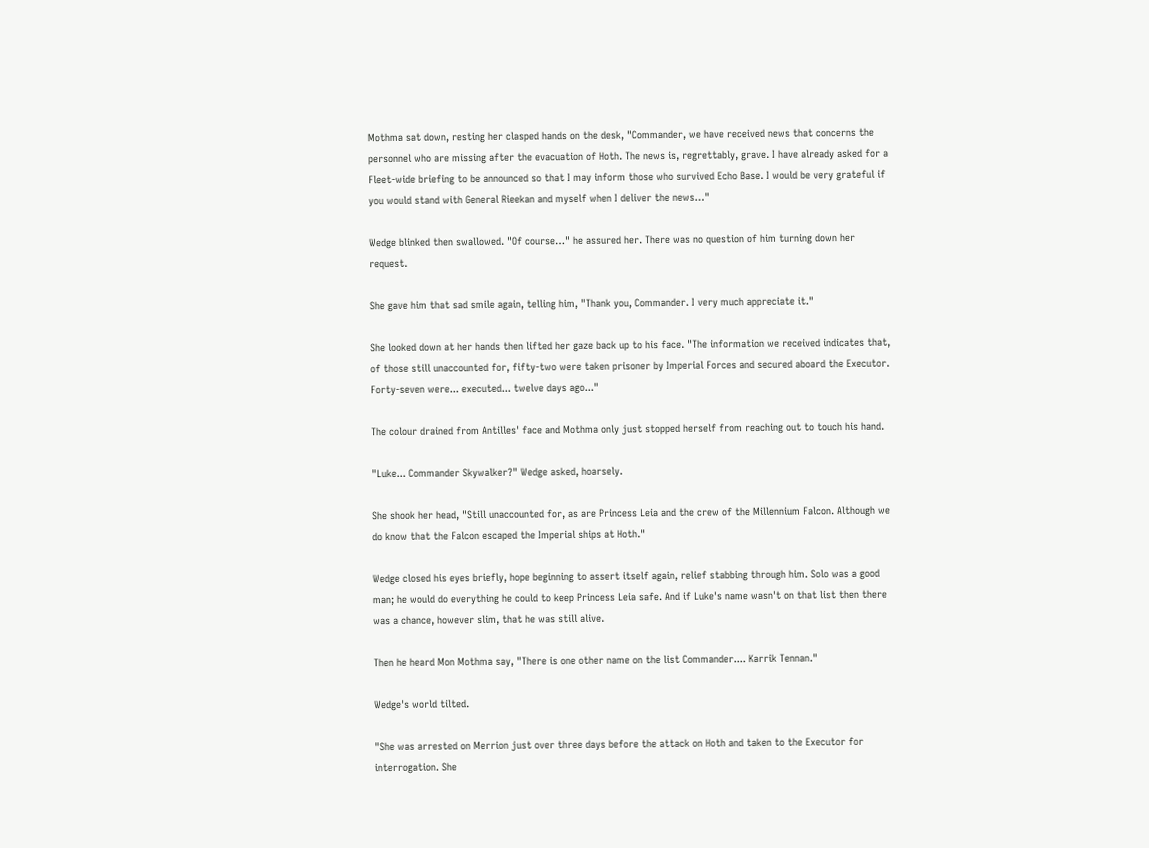Mothma sat down, resting her clasped hands on the desk, "Commander, we have received news that concerns the personnel who are missing after the evacuation of Hoth. The news is, regrettably, grave. I have already asked for a Fleet-wide briefing to be announced so that I may inform those who survived Echo Base. I would be very grateful if you would stand with General Rieekan and myself when I deliver the news…"

Wedge blinked then swallowed. "Of course…" he assured her. There was no question of him turning down her request.

She gave him that sad smile again, telling him, "Thank you, Commander. I very much appreciate it."

She looked down at her hands then lifted her gaze back up to his face. "The information we received indicates that, of those still unaccounted for, fifty-two were taken prisoner by Imperial Forces and secured aboard the Executor. Forty-seven were... executed... twelve days ago..."

The colour drained from Antilles' face and Mothma only just stopped herself from reaching out to touch his hand.

"Luke... Commander Skywalker?" Wedge asked, hoarsely.

She shook her head, "Still unaccounted for, as are Princess Leia and the crew of the Millennium Falcon. Although we do know that the Falcon escaped the Imperial ships at Hoth."

Wedge closed his eyes briefly, hope beginning to assert itself again, relief stabbing through him. Solo was a good man; he would do everything he could to keep Princess Leia safe. And if Luke's name wasn't on that list then there was a chance, however slim, that he was still alive.

Then he heard Mon Mothma say, "There is one other name on the list Commander.... Karrik Tennan."

Wedge's world tilted.

"She was arrested on Merrion just over three days before the attack on Hoth and taken to the Executor for interrogation. She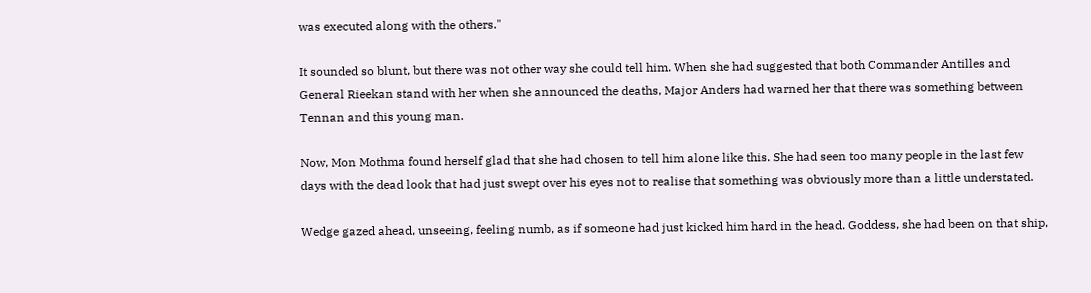was executed along with the others."

It sounded so blunt, but there was not other way she could tell him. When she had suggested that both Commander Antilles and General Rieekan stand with her when she announced the deaths, Major Anders had warned her that there was something between Tennan and this young man.

Now, Mon Mothma found herself glad that she had chosen to tell him alone like this. She had seen too many people in the last few days with the dead look that had just swept over his eyes not to realise that something was obviously more than a little understated.

Wedge gazed ahead, unseeing, feeling numb, as if someone had just kicked him hard in the head. Goddess, she had been on that ship,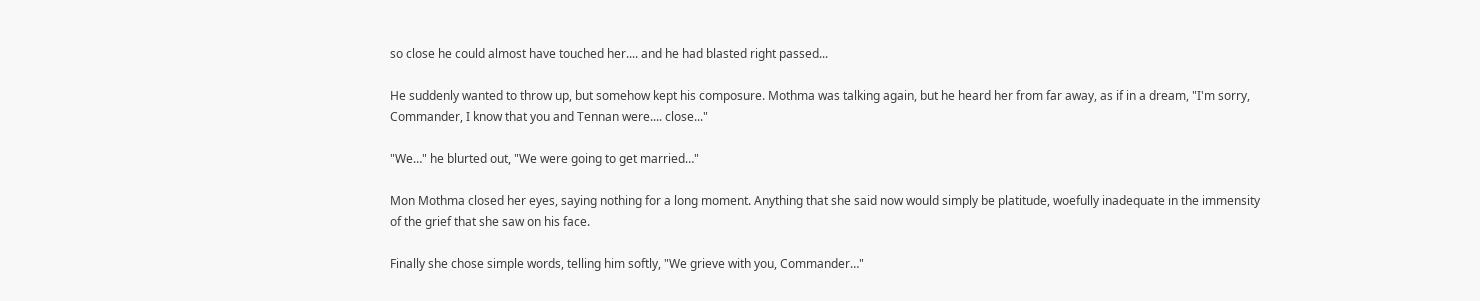so close he could almost have touched her.... and he had blasted right passed...

He suddenly wanted to throw up, but somehow kept his composure. Mothma was talking again, but he heard her from far away, as if in a dream, "I'm sorry, Commander, I know that you and Tennan were.... close..."

"We…" he blurted out, "We were going to get married…"

Mon Mothma closed her eyes, saying nothing for a long moment. Anything that she said now would simply be platitude, woefully inadequate in the immensity of the grief that she saw on his face.

Finally she chose simple words, telling him softly, "We grieve with you, Commander…"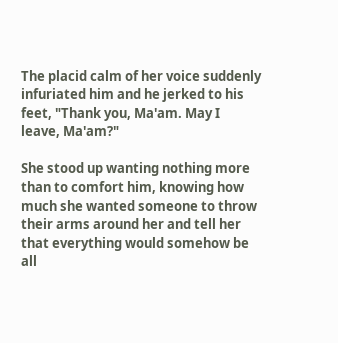The placid calm of her voice suddenly infuriated him and he jerked to his feet, "Thank you, Ma'am. May I leave, Ma'am?"

She stood up wanting nothing more than to comfort him, knowing how much she wanted someone to throw their arms around her and tell her that everything would somehow be all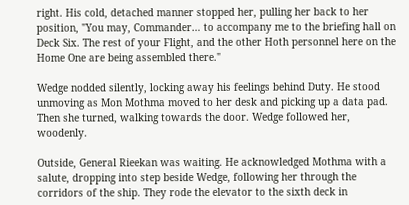right. His cold, detached manner stopped her, pulling her back to her position, "You may, Commander… to accompany me to the briefing hall on Deck Six. The rest of your Flight, and the other Hoth personnel here on the Home One are being assembled there."

Wedge nodded silently, locking away his feelings behind Duty. He stood unmoving as Mon Mothma moved to her desk and picking up a data pad. Then she turned, walking towards the door. Wedge followed her, woodenly.

Outside, General Rieekan was waiting. He acknowledged Mothma with a salute, dropping into step beside Wedge, following her through the corridors of the ship. They rode the elevator to the sixth deck in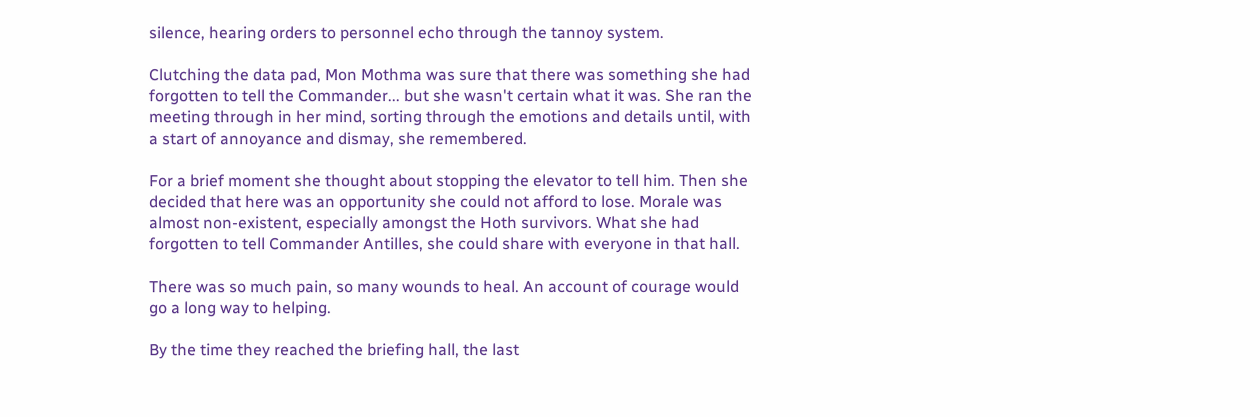silence, hearing orders to personnel echo through the tannoy system.

Clutching the data pad, Mon Mothma was sure that there was something she had forgotten to tell the Commander... but she wasn't certain what it was. She ran the meeting through in her mind, sorting through the emotions and details until, with a start of annoyance and dismay, she remembered.

For a brief moment she thought about stopping the elevator to tell him. Then she decided that here was an opportunity she could not afford to lose. Morale was almost non-existent, especially amongst the Hoth survivors. What she had forgotten to tell Commander Antilles, she could share with everyone in that hall.

There was so much pain, so many wounds to heal. An account of courage would go a long way to helping.

By the time they reached the briefing hall, the last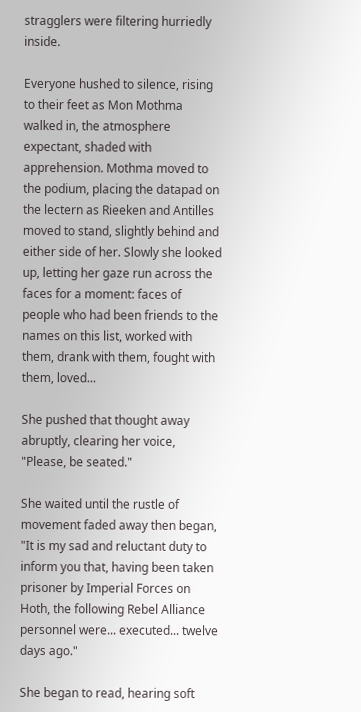stragglers were filtering hurriedly inside.

Everyone hushed to silence, rising to their feet as Mon Mothma walked in, the atmosphere expectant, shaded with apprehension. Mothma moved to the podium, placing the datapad on the lectern as Rieeken and Antilles moved to stand, slightly behind and either side of her. Slowly she looked up, letting her gaze run across the faces for a moment: faces of people who had been friends to the names on this list, worked with them, drank with them, fought with them, loved...

She pushed that thought away abruptly, clearing her voice, "Please, be seated."

She waited until the rustle of movement faded away then began, "It is my sad and reluctant duty to inform you that, having been taken prisoner by Imperial Forces on Hoth, the following Rebel Alliance personnel were... executed... twelve days ago."

She began to read, hearing soft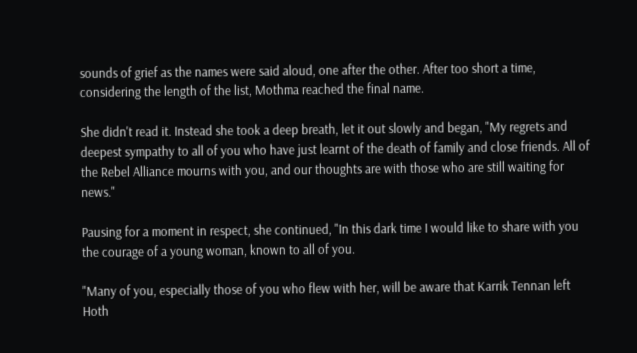sounds of grief as the names were said aloud, one after the other. After too short a time, considering the length of the list, Mothma reached the final name.

She didn't read it. Instead she took a deep breath, let it out slowly and began, "My regrets and deepest sympathy to all of you who have just learnt of the death of family and close friends. All of the Rebel Alliance mourns with you, and our thoughts are with those who are still waiting for news."

Pausing for a moment in respect, she continued, "In this dark time I would like to share with you the courage of a young woman, known to all of you.

"Many of you, especially those of you who flew with her, will be aware that Karrik Tennan left Hoth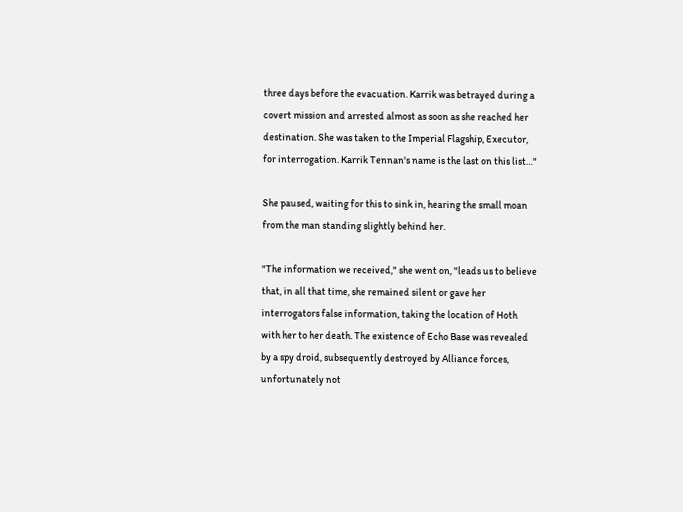three days before the evacuation. Karrik was betrayed during a covert mission and arrested almost as soon as she reached her destination. She was taken to the Imperial Flagship, Executor, for interrogation. Karrik Tennan's name is the last on this list…"

She paused, waiting for this to sink in, hearing the small moan from the man standing slightly behind her.

"The information we received," she went on, "leads us to believe that, in all that time, she remained silent or gave her interrogators false information, taking the location of Hoth with her to her death. The existence of Echo Base was revealed by a spy droid, subsequently destroyed by Alliance forces, unfortunately not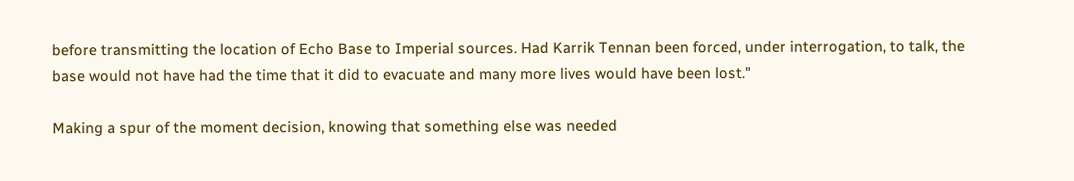before transmitting the location of Echo Base to Imperial sources. Had Karrik Tennan been forced, under interrogation, to talk, the base would not have had the time that it did to evacuate and many more lives would have been lost."

Making a spur of the moment decision, knowing that something else was needed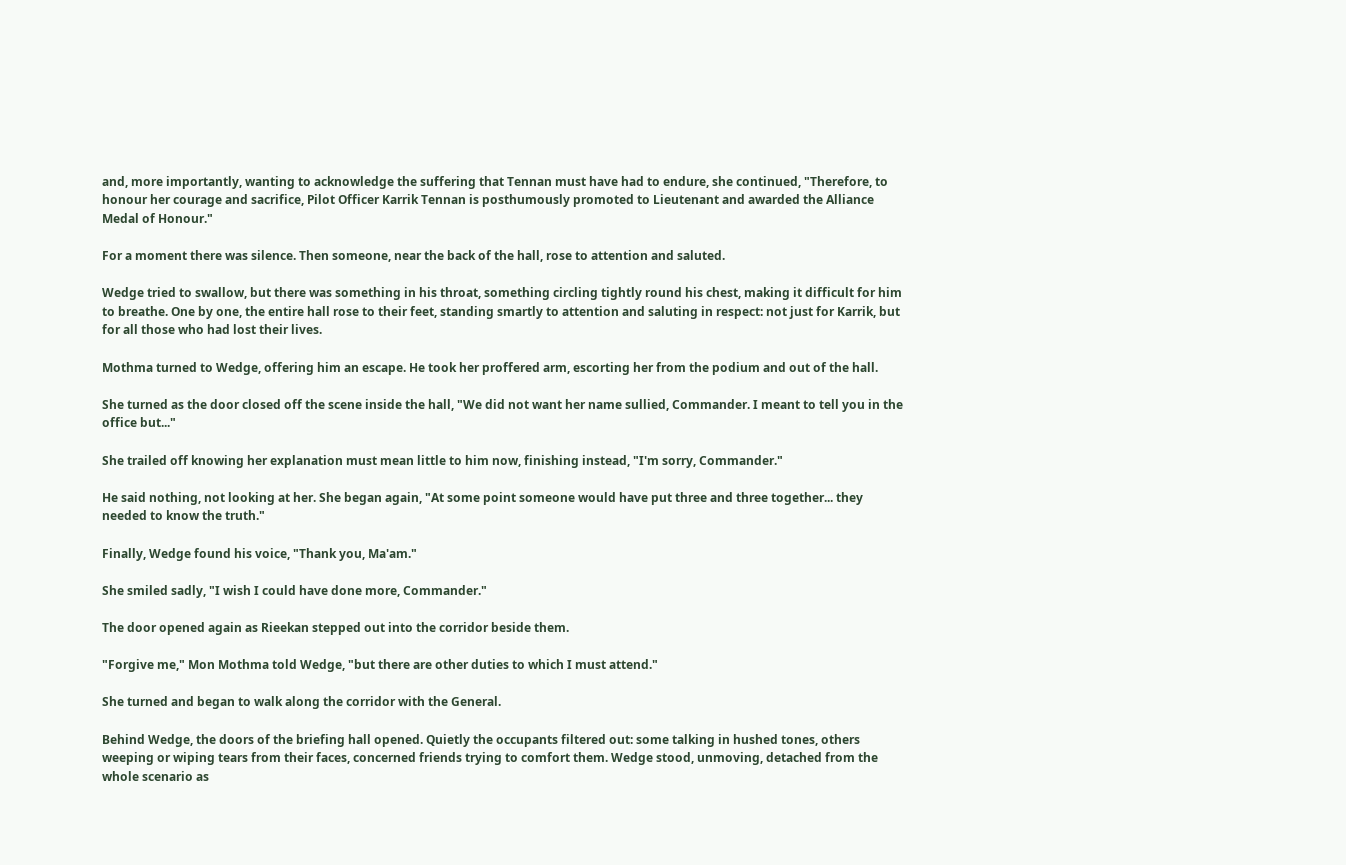and, more importantly, wanting to acknowledge the suffering that Tennan must have had to endure, she continued, "Therefore, to honour her courage and sacrifice, Pilot Officer Karrik Tennan is posthumously promoted to Lieutenant and awarded the Alliance Medal of Honour."

For a moment there was silence. Then someone, near the back of the hall, rose to attention and saluted.

Wedge tried to swallow, but there was something in his throat, something circling tightly round his chest, making it difficult for him to breathe. One by one, the entire hall rose to their feet, standing smartly to attention and saluting in respect: not just for Karrik, but for all those who had lost their lives.

Mothma turned to Wedge, offering him an escape. He took her proffered arm, escorting her from the podium and out of the hall.

She turned as the door closed off the scene inside the hall, "We did not want her name sullied, Commander. I meant to tell you in the office but..."

She trailed off knowing her explanation must mean little to him now, finishing instead, "I'm sorry, Commander."

He said nothing, not looking at her. She began again, "At some point someone would have put three and three together... they needed to know the truth."

Finally, Wedge found his voice, "Thank you, Ma'am."

She smiled sadly, "I wish I could have done more, Commander."

The door opened again as Rieekan stepped out into the corridor beside them.

"Forgive me," Mon Mothma told Wedge, "but there are other duties to which I must attend."

She turned and began to walk along the corridor with the General.

Behind Wedge, the doors of the briefing hall opened. Quietly the occupants filtered out: some talking in hushed tones, others weeping or wiping tears from their faces, concerned friends trying to comfort them. Wedge stood, unmoving, detached from the whole scenario as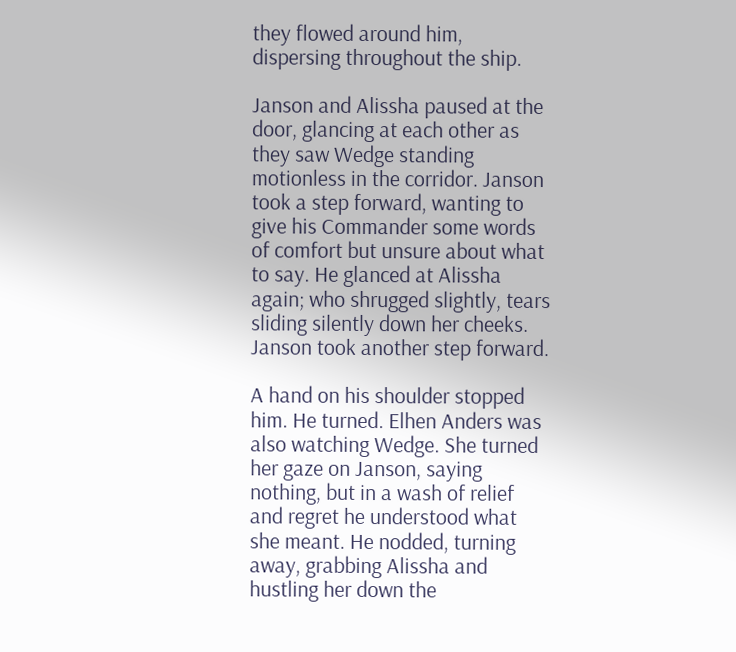they flowed around him, dispersing throughout the ship.

Janson and Alissha paused at the door, glancing at each other as they saw Wedge standing motionless in the corridor. Janson took a step forward, wanting to give his Commander some words of comfort but unsure about what to say. He glanced at Alissha again; who shrugged slightly, tears sliding silently down her cheeks. Janson took another step forward.

A hand on his shoulder stopped him. He turned. Elhen Anders was also watching Wedge. She turned her gaze on Janson, saying nothing, but in a wash of relief and regret he understood what she meant. He nodded, turning away, grabbing Alissha and hustling her down the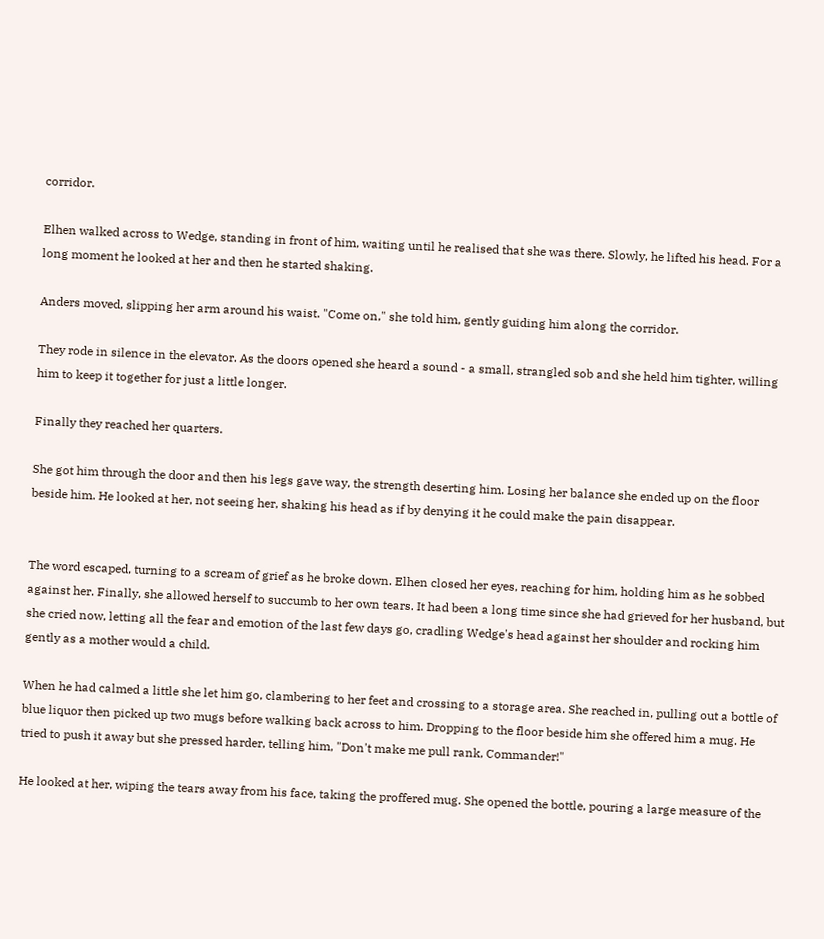corridor.

Elhen walked across to Wedge, standing in front of him, waiting until he realised that she was there. Slowly, he lifted his head. For a long moment he looked at her and then he started shaking.

Anders moved, slipping her arm around his waist. "Come on," she told him, gently guiding him along the corridor.

They rode in silence in the elevator. As the doors opened she heard a sound - a small, strangled sob and she held him tighter, willing him to keep it together for just a little longer.

Finally they reached her quarters.

She got him through the door and then his legs gave way, the strength deserting him. Losing her balance she ended up on the floor beside him. He looked at her, not seeing her, shaking his head as if by denying it he could make the pain disappear.


The word escaped, turning to a scream of grief as he broke down. Elhen closed her eyes, reaching for him, holding him as he sobbed against her. Finally, she allowed herself to succumb to her own tears. It had been a long time since she had grieved for her husband, but she cried now, letting all the fear and emotion of the last few days go, cradling Wedge's head against her shoulder and rocking him gently as a mother would a child.

When he had calmed a little she let him go, clambering to her feet and crossing to a storage area. She reached in, pulling out a bottle of blue liquor then picked up two mugs before walking back across to him. Dropping to the floor beside him she offered him a mug. He tried to push it away but she pressed harder, telling him, "Don't make me pull rank, Commander!"

He looked at her, wiping the tears away from his face, taking the proffered mug. She opened the bottle, pouring a large measure of the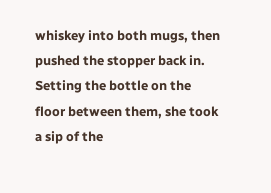whiskey into both mugs, then pushed the stopper back in. Setting the bottle on the floor between them, she took a sip of the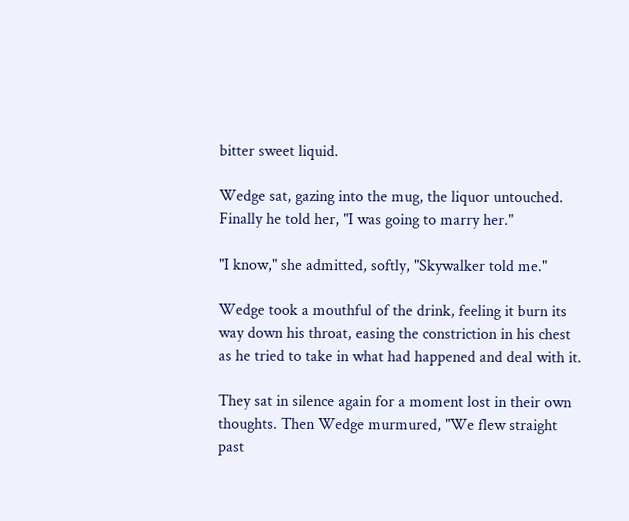bitter sweet liquid.

Wedge sat, gazing into the mug, the liquor untouched. Finally he told her, "I was going to marry her."

"I know," she admitted, softly, "Skywalker told me."

Wedge took a mouthful of the drink, feeling it burn its way down his throat, easing the constriction in his chest as he tried to take in what had happened and deal with it.

They sat in silence again for a moment lost in their own thoughts. Then Wedge murmured, "We flew straight past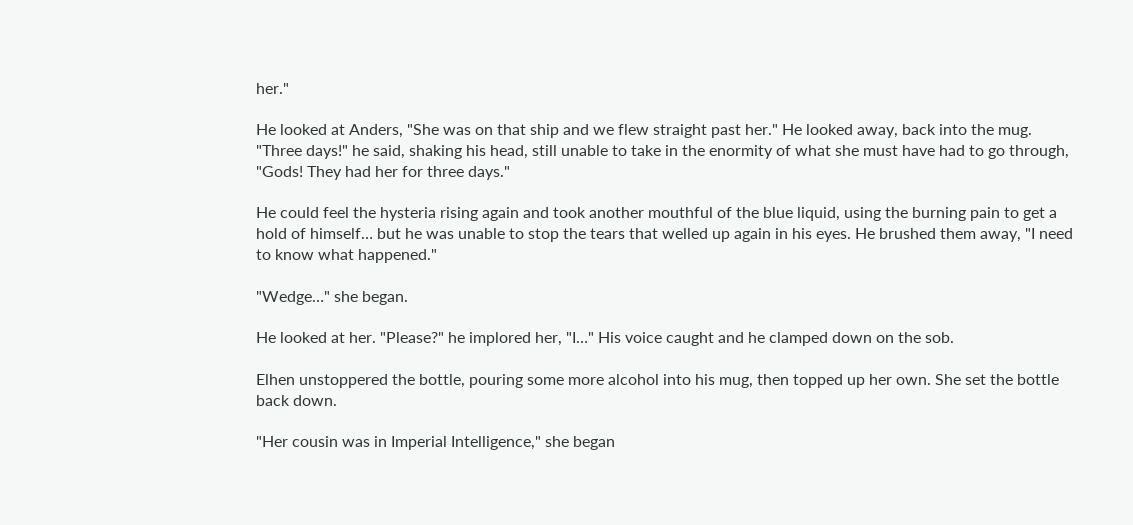her."

He looked at Anders, "She was on that ship and we flew straight past her." He looked away, back into the mug. "Three days!" he said, shaking his head, still unable to take in the enormity of what she must have had to go through, "Gods! They had her for three days."

He could feel the hysteria rising again and took another mouthful of the blue liquid, using the burning pain to get a hold of himself… but he was unable to stop the tears that welled up again in his eyes. He brushed them away, "I need to know what happened."

"Wedge…" she began.

He looked at her. "Please?" he implored her, "I…" His voice caught and he clamped down on the sob.

Elhen unstoppered the bottle, pouring some more alcohol into his mug, then topped up her own. She set the bottle back down.

"Her cousin was in Imperial Intelligence," she began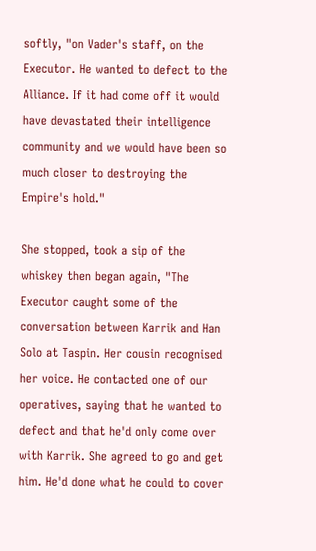softly, "on Vader's staff, on the Executor. He wanted to defect to the Alliance. If it had come off it would have devastated their intelligence community and we would have been so much closer to destroying the Empire's hold."

She stopped, took a sip of the whiskey then began again, "The Executor caught some of the conversation between Karrik and Han Solo at Taspin. Her cousin recognised her voice. He contacted one of our operatives, saying that he wanted to defect and that he'd only come over with Karrik. She agreed to go and get him. He'd done what he could to cover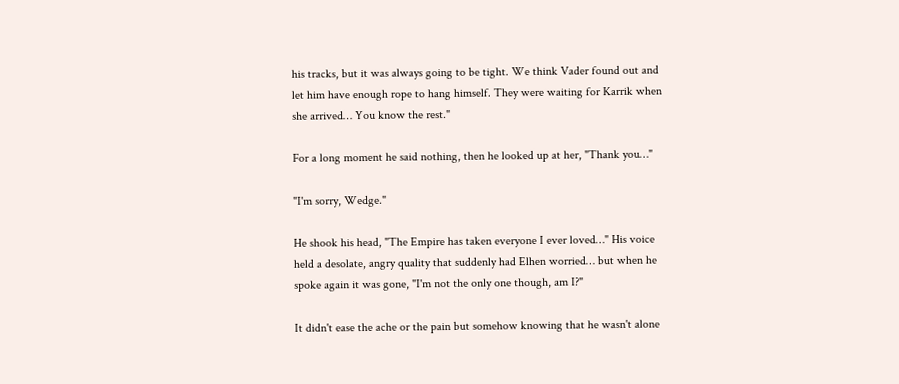his tracks, but it was always going to be tight. We think Vader found out and let him have enough rope to hang himself. They were waiting for Karrik when she arrived… You know the rest."

For a long moment he said nothing, then he looked up at her, "Thank you…"

"I'm sorry, Wedge."

He shook his head, "The Empire has taken everyone I ever loved…" His voice held a desolate, angry quality that suddenly had Elhen worried… but when he spoke again it was gone, "I'm not the only one though, am I?"

It didn't ease the ache or the pain but somehow knowing that he wasn't alone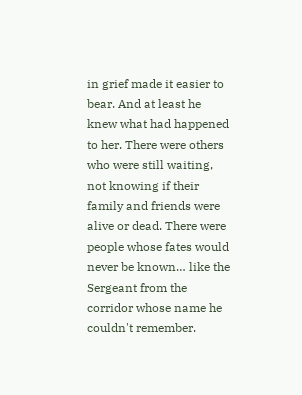in grief made it easier to bear. And at least he knew what had happened to her. There were others who were still waiting, not knowing if their family and friends were alive or dead. There were people whose fates would never be known… like the Sergeant from the corridor whose name he couldn't remember.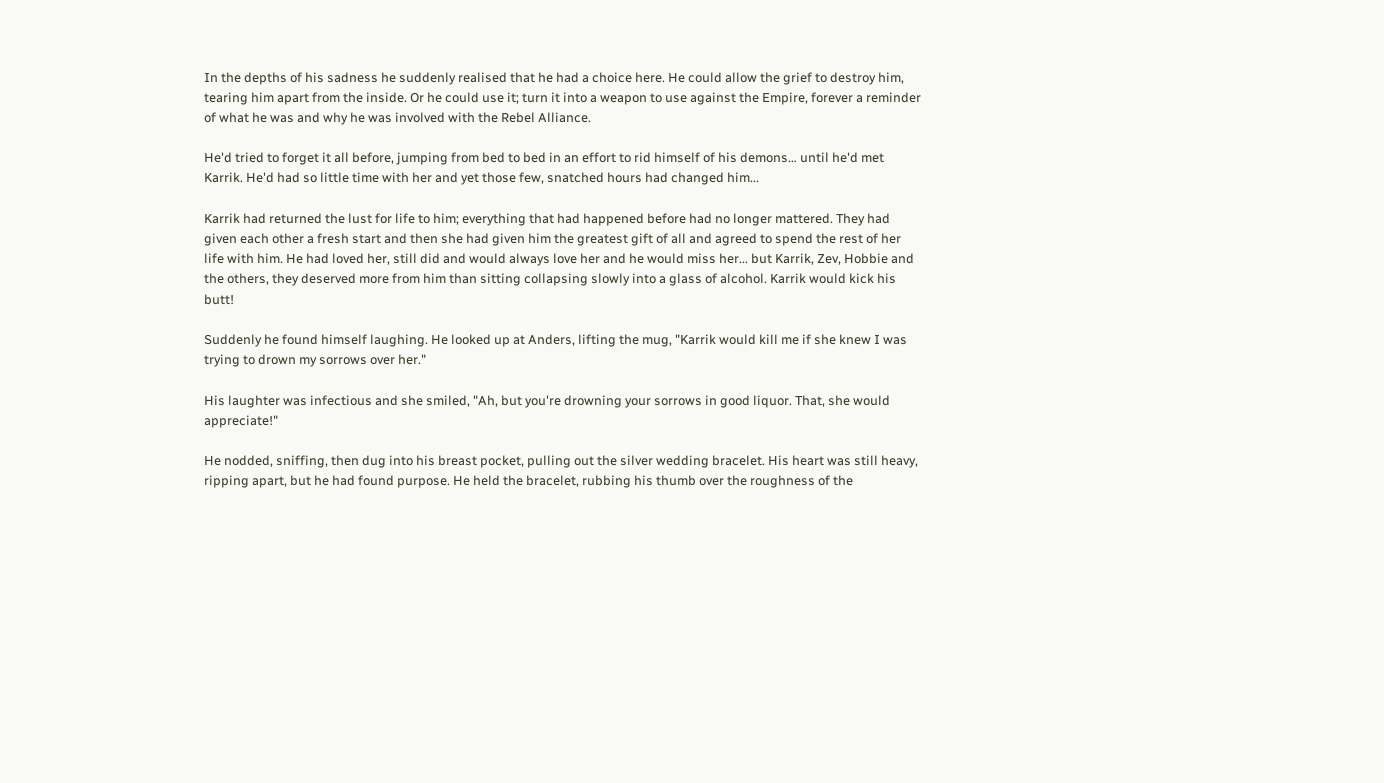In the depths of his sadness he suddenly realised that he had a choice here. He could allow the grief to destroy him, tearing him apart from the inside. Or he could use it; turn it into a weapon to use against the Empire, forever a reminder of what he was and why he was involved with the Rebel Alliance.

He'd tried to forget it all before, jumping from bed to bed in an effort to rid himself of his demons… until he'd met Karrik. He'd had so little time with her and yet those few, snatched hours had changed him...

Karrik had returned the lust for life to him; everything that had happened before had no longer mattered. They had given each other a fresh start and then she had given him the greatest gift of all and agreed to spend the rest of her life with him. He had loved her, still did and would always love her and he would miss her... but Karrik, Zev, Hobbie and the others, they deserved more from him than sitting collapsing slowly into a glass of alcohol. Karrik would kick his butt!

Suddenly he found himself laughing. He looked up at Anders, lifting the mug, "Karrik would kill me if she knew I was trying to drown my sorrows over her."

His laughter was infectious and she smiled, "Ah, but you're drowning your sorrows in good liquor. That, she would appreciate!"

He nodded, sniffing, then dug into his breast pocket, pulling out the silver wedding bracelet. His heart was still heavy, ripping apart, but he had found purpose. He held the bracelet, rubbing his thumb over the roughness of the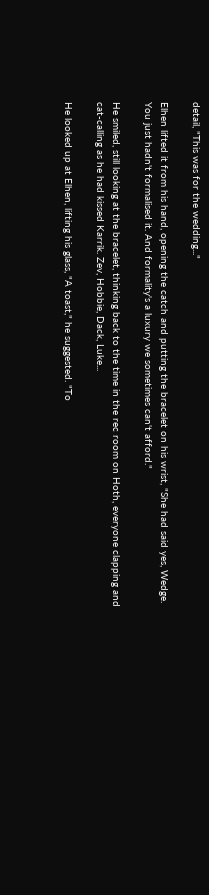detail, "This was for the wedding..."

Elhen lifted it from his hand, opening the catch and putting the bracelet on his wrist, "She had said yes, Wedge. You just hadn't formalised it. And formality's a luxury we sometimes can't afford."

He smiled, still looking at the bracelet, thinking back to the time in the rec room on Hoth, everyone clapping and cat-calling as he had kissed Karrik. Zev, Hobbie, Dack, Luke...

He looked up at Elhen, lifting his glass, "A toast," he suggested. "To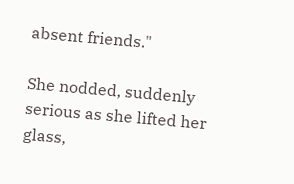absent friends."

She nodded, suddenly serious as she lifted her glass,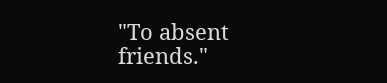"To absent friends."